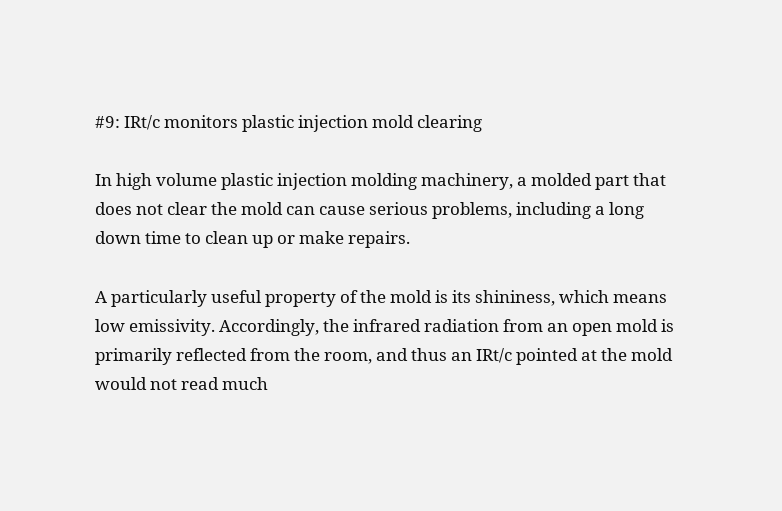#9: IRt/c monitors plastic injection mold clearing

In high volume plastic injection molding machinery, a molded part that does not clear the mold can cause serious problems, including a long down time to clean up or make repairs.

A particularly useful property of the mold is its shininess, which means low emissivity. Accordingly, the infrared radiation from an open mold is primarily reflected from the room, and thus an IRt/c pointed at the mold would not read much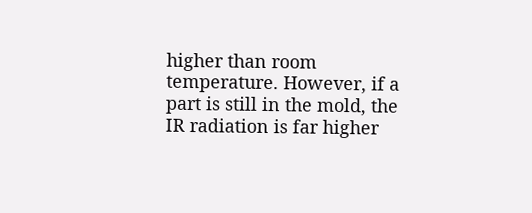higher than room temperature. However, if a part is still in the mold, the IR radiation is far higher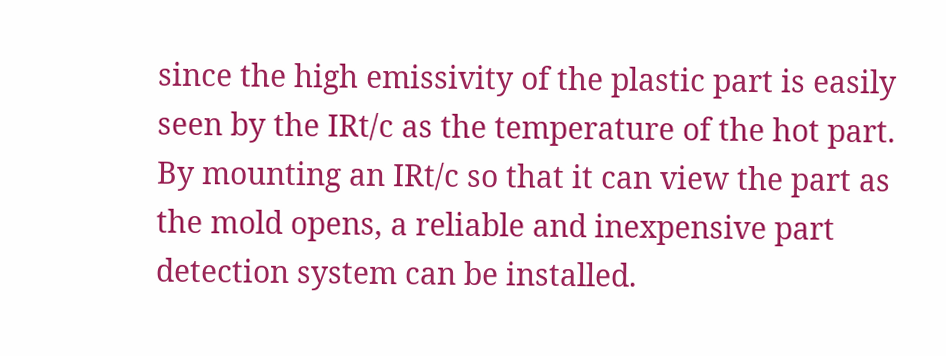since the high emissivity of the plastic part is easily seen by the IRt/c as the temperature of the hot part. By mounting an IRt/c so that it can view the part as the mold opens, a reliable and inexpensive part detection system can be installed.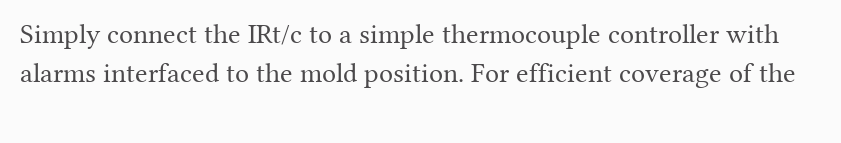Simply connect the IRt/c to a simple thermocouple controller with alarms interfaced to the mold position. For efficient coverage of the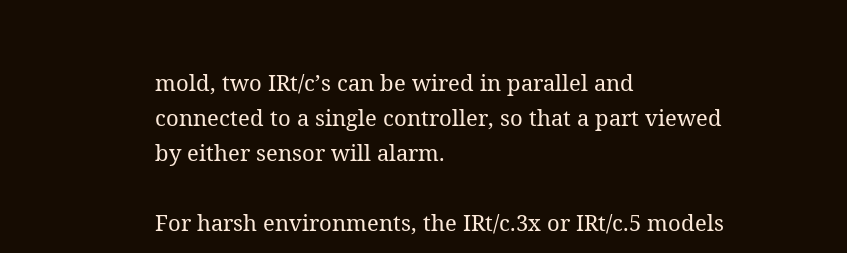mold, two IRt/c’s can be wired in parallel and connected to a single controller, so that a part viewed by either sensor will alarm.

For harsh environments, the IRt/c.3x or IRt/c.5 models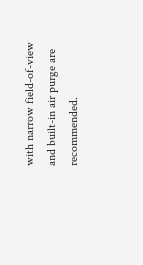with narrow field-of-view and built-in air purge are recommended.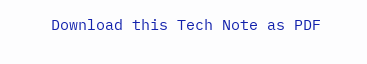Download this Tech Note as PDF